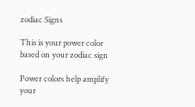zodiac Signs

This is your power color based on your zodiac sign

Power colors help amplify your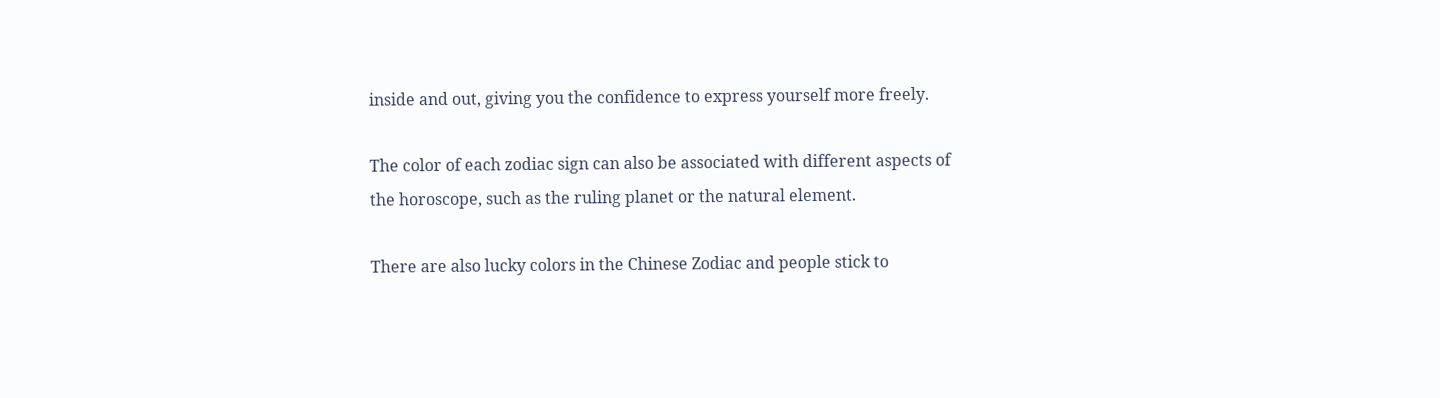inside and out, giving you the confidence to express yourself more freely.

The color of each zodiac sign can also be associated with different aspects of the horoscope, such as the ruling planet or the natural element.

There are also lucky colors in the Chinese Zodiac and people stick to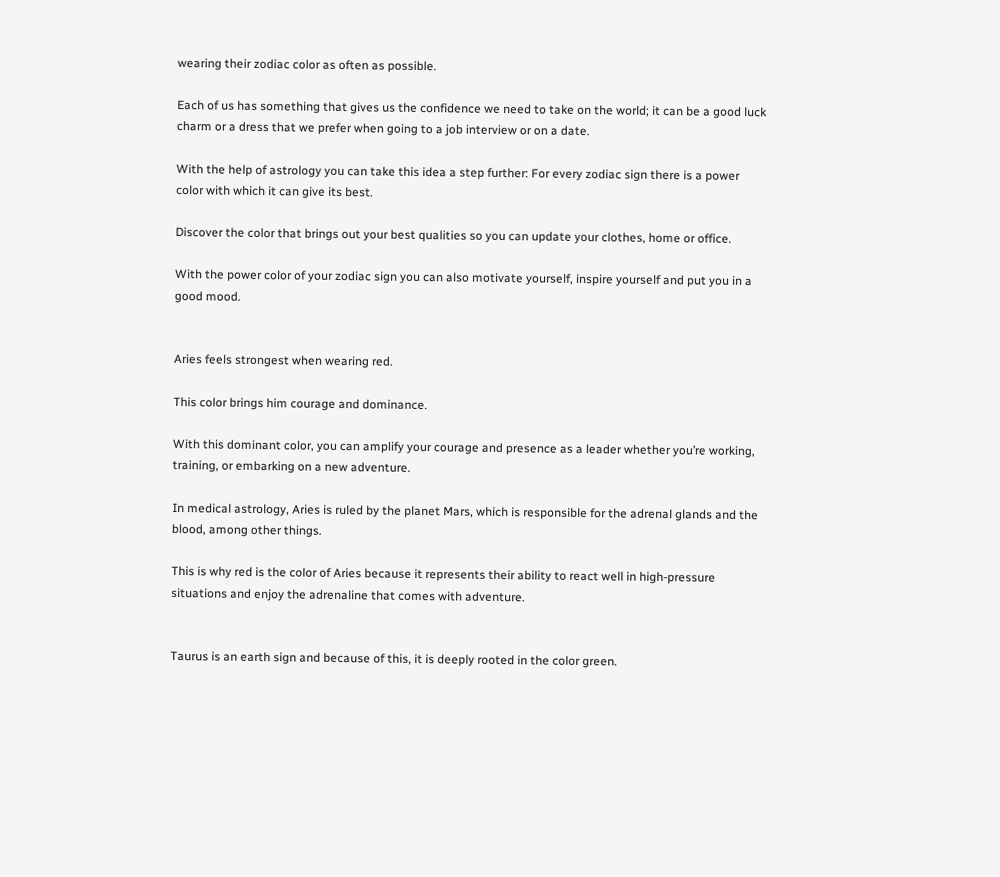wearing their zodiac color as often as possible.

Each of us has something that gives us the confidence we need to take on the world; it can be a good luck charm or a dress that we prefer when going to a job interview or on a date.

With the help of astrology you can take this idea a step further: For every zodiac sign there is a power color with which it can give its best.

Discover the color that brings out your best qualities so you can update your clothes, home or office.

With the power color of your zodiac sign you can also motivate yourself, inspire yourself and put you in a good mood.


Aries feels strongest when wearing red.

This color brings him courage and dominance.

With this dominant color, you can amplify your courage and presence as a leader whether you’re working, training, or embarking on a new adventure.

In medical astrology, Aries is ruled by the planet Mars, which is responsible for the adrenal glands and the blood, among other things.

This is why red is the color of Aries because it represents their ability to react well in high-pressure situations and enjoy the adrenaline that comes with adventure.


Taurus is an earth sign and because of this, it is deeply rooted in the color green.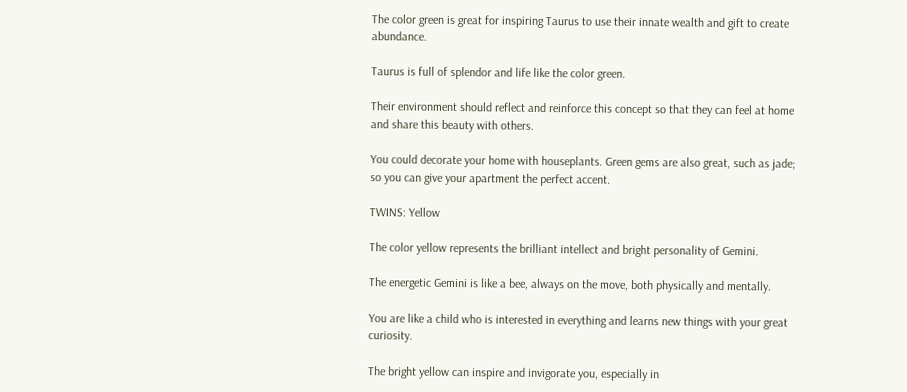The color green is great for inspiring Taurus to use their innate wealth and gift to create abundance.

Taurus is full of splendor and life like the color green.

Their environment should reflect and reinforce this concept so that they can feel at home and share this beauty with others.

You could decorate your home with houseplants. Green gems are also great, such as jade; so you can give your apartment the perfect accent.

TWINS: Yellow

The color yellow represents the brilliant intellect and bright personality of Gemini.

The energetic Gemini is like a bee, always on the move, both physically and mentally.

You are like a child who is interested in everything and learns new things with your great curiosity.

The bright yellow can inspire and invigorate you, especially in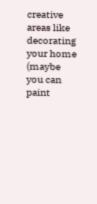creative areas like decorating your home (maybe you can paint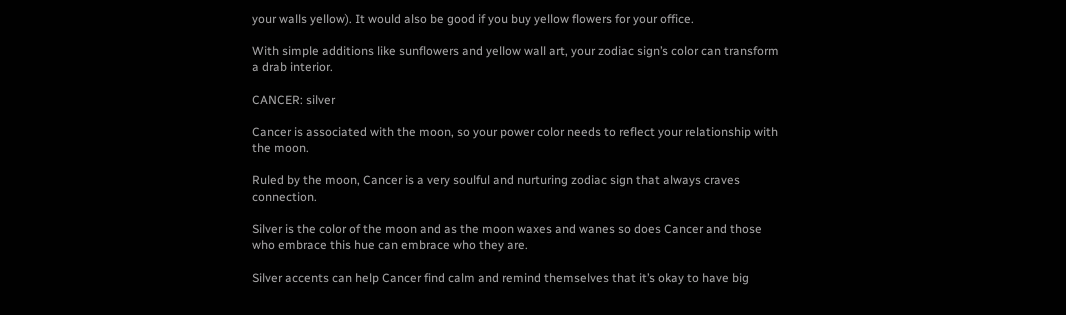your walls yellow). It would also be good if you buy yellow flowers for your office.

With simple additions like sunflowers and yellow wall art, your zodiac sign’s color can transform a drab interior.

CANCER: silver

Cancer is associated with the moon, so your power color needs to reflect your relationship with the moon.

Ruled by the moon, Cancer is a very soulful and nurturing zodiac sign that always craves connection.

Silver is the color of the moon and as the moon waxes and wanes so does Cancer and those who embrace this hue can embrace who they are.

Silver accents can help Cancer find calm and remind themselves that it’s okay to have big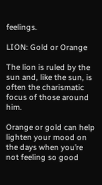feelings.

LION: Gold or Orange

The lion is ruled by the sun and, like the sun, is often the charismatic focus of those around him.

Orange or gold can help lighten your mood on the days when you’re not feeling so good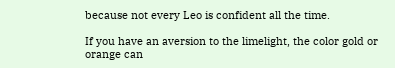because not every Leo is confident all the time.

If you have an aversion to the limelight, the color gold or orange can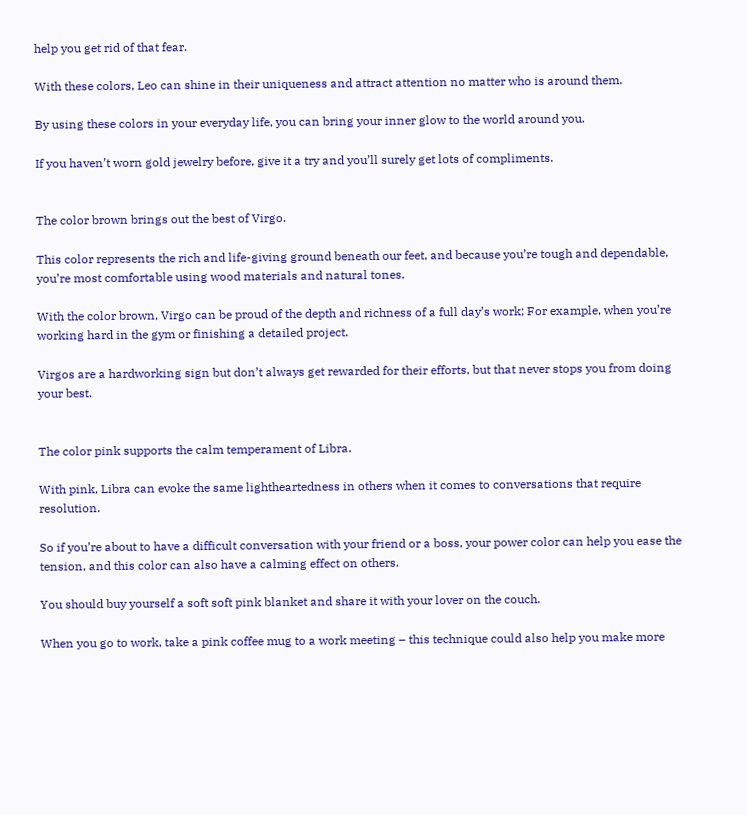help you get rid of that fear.

With these colors, Leo can shine in their uniqueness and attract attention no matter who is around them.

By using these colors in your everyday life, you can bring your inner glow to the world around you.

If you haven’t worn gold jewelry before, give it a try and you’ll surely get lots of compliments.


The color brown brings out the best of Virgo.

This color represents the rich and life-giving ground beneath our feet, and because you’re tough and dependable, you’re most comfortable using wood materials and natural tones.

With the color brown, Virgo can be proud of the depth and richness of a full day’s work; For example, when you’re working hard in the gym or finishing a detailed project.

Virgos are a hardworking sign but don’t always get rewarded for their efforts, but that never stops you from doing your best.


The color pink supports the calm temperament of Libra.

With pink, Libra can evoke the same lightheartedness in others when it comes to conversations that require resolution.

So if you’re about to have a difficult conversation with your friend or a boss, your power color can help you ease the tension, and this color can also have a calming effect on others.

You should buy yourself a soft soft pink blanket and share it with your lover on the couch.

When you go to work, take a pink coffee mug to a work meeting – this technique could also help you make more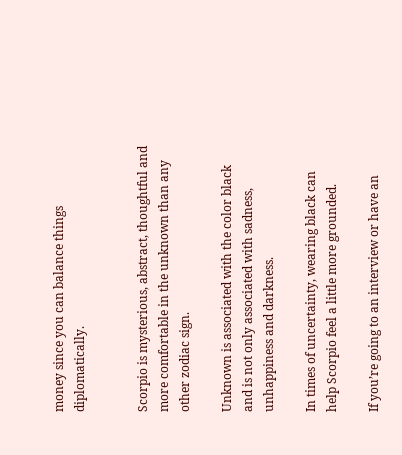money since you can balance things diplomatically.


Scorpio is mysterious, abstract, thoughtful and more comfortable in the unknown than any other zodiac sign.

Unknown is associated with the color black and is not only associated with sadness, unhappiness and darkness.

In times of uncertainty, wearing black can help Scorpio feel a little more grounded.

If you’re going to an interview or have an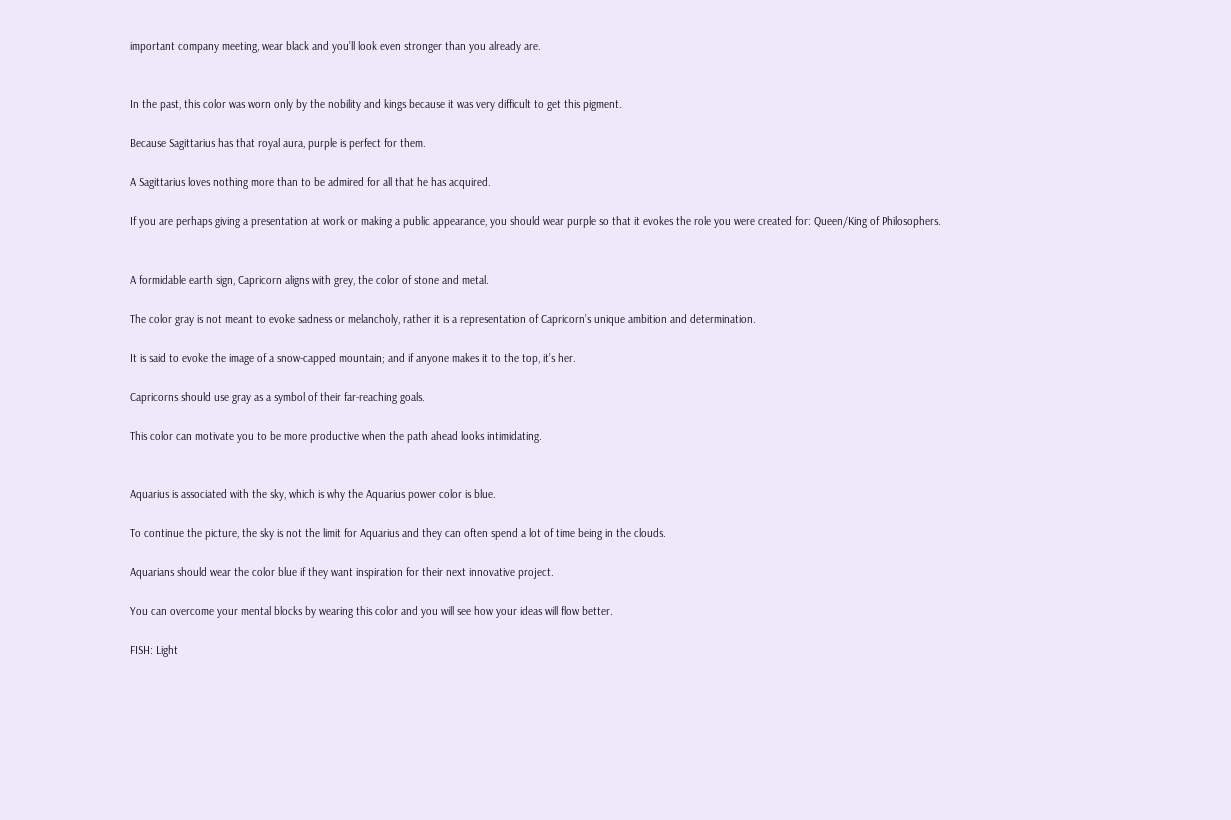important company meeting, wear black and you’ll look even stronger than you already are.


In the past, this color was worn only by the nobility and kings because it was very difficult to get this pigment.

Because Sagittarius has that royal aura, purple is perfect for them.

A Sagittarius loves nothing more than to be admired for all that he has acquired.

If you are perhaps giving a presentation at work or making a public appearance, you should wear purple so that it evokes the role you were created for: Queen/King of Philosophers.


A formidable earth sign, Capricorn aligns with grey, the color of stone and metal.

The color gray is not meant to evoke sadness or melancholy, rather it is a representation of Capricorn’s unique ambition and determination.

It is said to evoke the image of a snow-capped mountain; and if anyone makes it to the top, it’s her.

Capricorns should use gray as a symbol of their far-reaching goals.

This color can motivate you to be more productive when the path ahead looks intimidating.


Aquarius is associated with the sky, which is why the Aquarius power color is blue.

To continue the picture, the sky is not the limit for Aquarius and they can often spend a lot of time being in the clouds.

Aquarians should wear the color blue if they want inspiration for their next innovative project.

You can overcome your mental blocks by wearing this color and you will see how your ideas will flow better.

FISH: Light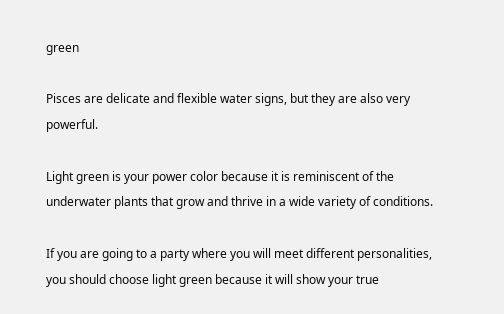green

Pisces are delicate and flexible water signs, but they are also very powerful.

Light green is your power color because it is reminiscent of the underwater plants that grow and thrive in a wide variety of conditions.

If you are going to a party where you will meet different personalities, you should choose light green because it will show your true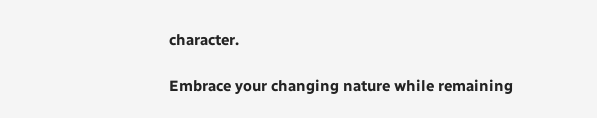character.

Embrace your changing nature while remaining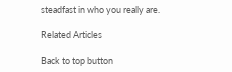steadfast in who you really are.

Related Articles

Back to top button